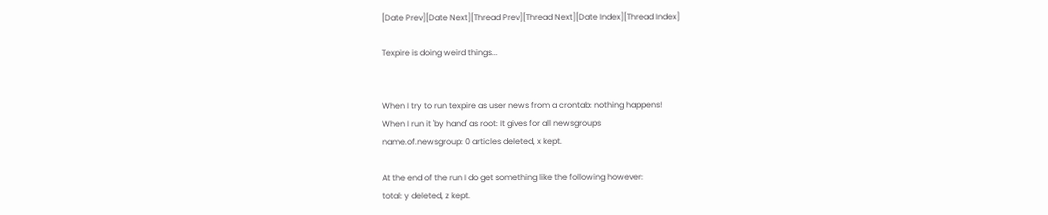[Date Prev][Date Next][Thread Prev][Thread Next][Date Index][Thread Index]

Texpire is doing weird things...


When I try to run texpire as user news from a crontab: nothing happens!
When I run it 'by hand' as root: It gives for all newsgroups
name.of.newsgroup: 0 articles deleted, x kept.

At the end of the run I do get something like the following however:
total: y deleted, z kept.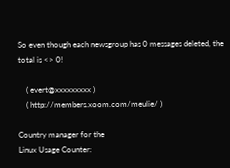So even though each newsgroup has 0 messages deleted, the total is <> 0!

    ( evert@xxxxxxxxx )
    ( http://members.xoom.com/meulie/ )

Country manager for the
Linux Usage Counter: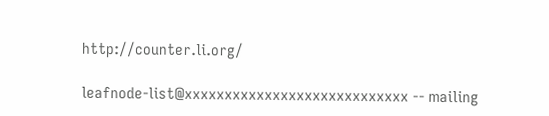http://counter.li.org/

leafnode-list@xxxxxxxxxxxxxxxxxxxxxxxxxxxx -- mailing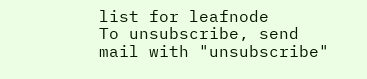list for leafnode
To unsubscribe, send mail with "unsubscribe"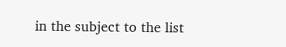in the subject to the list